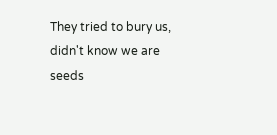They tried to bury us, didn't know we are seeds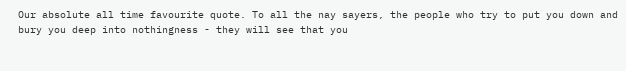Our absolute all time favourite quote. To all the nay sayers, the people who try to put you down and bury you deep into nothingness - they will see that you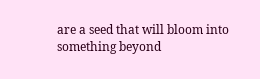are a seed that will bloom into something beyond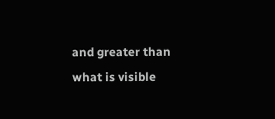and greater than what is visible